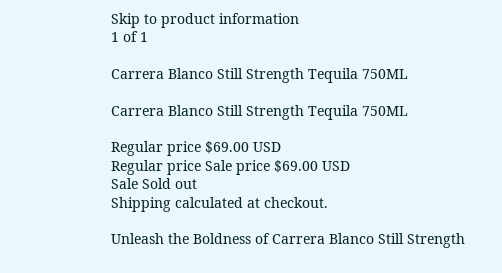Skip to product information
1 of 1

Carrera Blanco Still Strength Tequila 750ML

Carrera Blanco Still Strength Tequila 750ML

Regular price $69.00 USD
Regular price Sale price $69.00 USD
Sale Sold out
Shipping calculated at checkout.

Unleash the Boldness of Carrera Blanco Still Strength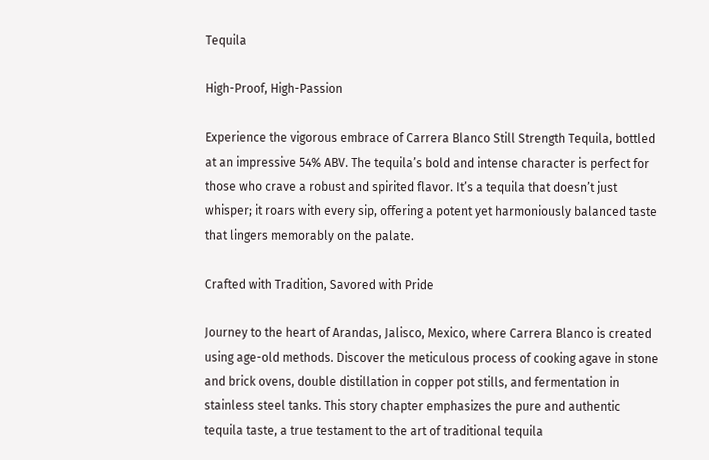Tequila

High-Proof, High-Passion

Experience the vigorous embrace of Carrera Blanco Still Strength Tequila, bottled at an impressive 54% ABV. The tequila’s bold and intense character is perfect for those who crave a robust and spirited flavor. It’s a tequila that doesn’t just whisper; it roars with every sip, offering a potent yet harmoniously balanced taste that lingers memorably on the palate.

Crafted with Tradition, Savored with Pride

Journey to the heart of Arandas, Jalisco, Mexico, where Carrera Blanco is created using age-old methods. Discover the meticulous process of cooking agave in stone and brick ovens, double distillation in copper pot stills, and fermentation in stainless steel tanks. This story chapter emphasizes the pure and authentic tequila taste, a true testament to the art of traditional tequila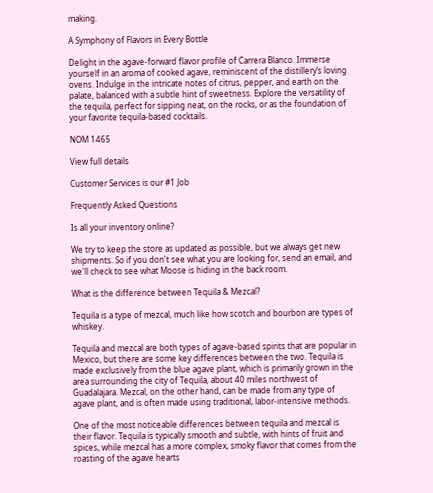making.

A Symphony of Flavors in Every Bottle

Delight in the agave-forward flavor profile of Carrera Blanco. Immerse yourself in an aroma of cooked agave, reminiscent of the distillery’s loving ovens. Indulge in the intricate notes of citrus, pepper, and earth on the palate, balanced with a subtle hint of sweetness. Explore the versatility of the tequila, perfect for sipping neat, on the rocks, or as the foundation of your favorite tequila-based cocktails.

NOM 1465

View full details

Customer Services is our #1 Job

Frequently Asked Questions

Is all your inventory online?

We try to keep the store as updated as possible, but we always get new shipments. So if you don't see what you are looking for, send an email, and we'll check to see what Moose is hiding in the back room.

What is the difference between Tequila & Mezcal?

Tequila is a type of mezcal, much like how scotch and bourbon are types of whiskey.

Tequila and mezcal are both types of agave-based spirits that are popular in Mexico, but there are some key differences between the two. Tequila is made exclusively from the blue agave plant, which is primarily grown in the area surrounding the city of Tequila, about 40 miles northwest of Guadalajara. Mezcal, on the other hand, can be made from any type of agave plant, and is often made using traditional, labor-intensive methods.

One of the most noticeable differences between tequila and mezcal is their flavor. Tequila is typically smooth and subtle, with hints of fruit and spices, while mezcal has a more complex, smoky flavor that comes from the roasting of the agave hearts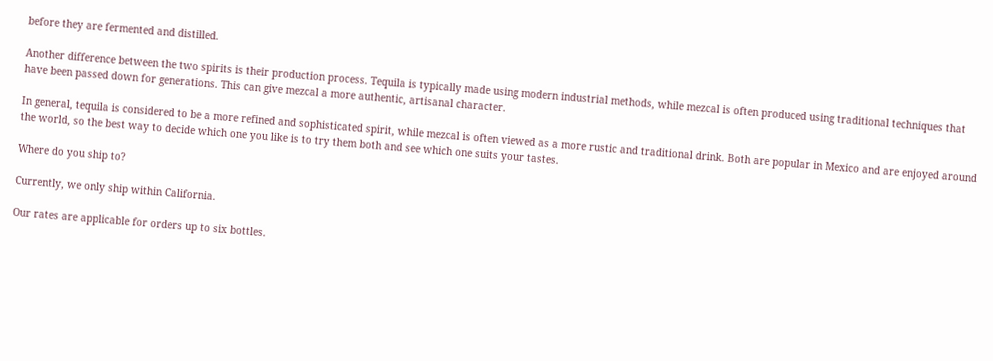before they are fermented and distilled.

Another difference between the two spirits is their production process. Tequila is typically made using modern industrial methods, while mezcal is often produced using traditional techniques that have been passed down for generations. This can give mezcal a more authentic, artisanal character.

In general, tequila is considered to be a more refined and sophisticated spirit, while mezcal is often viewed as a more rustic and traditional drink. Both are popular in Mexico and are enjoyed around the world, so the best way to decide which one you like is to try them both and see which one suits your tastes.

Where do you ship to?

Currently, we only ship within California.

Our rates are applicable for orders up to six bottles.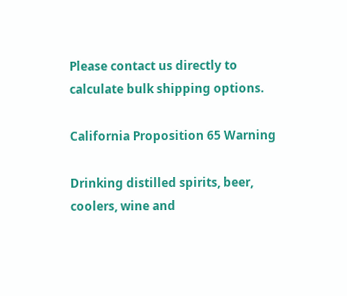Please contact us directly to calculate bulk shipping options.

California Proposition 65 Warning

Drinking distilled spirits, beer, coolers, wine and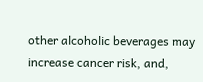other alcoholic beverages may increase cancer risk, and,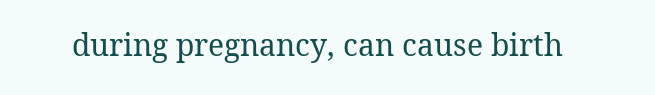during pregnancy, can cause birth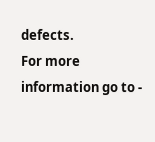defects.
For more information go to -